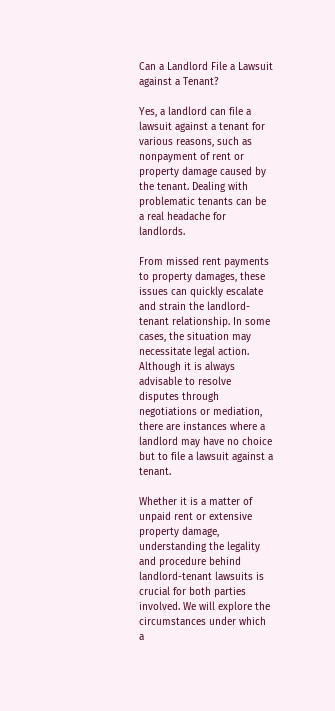Can a Landlord File a Lawsuit against a Tenant?

Yes, a landlord can file a lawsuit against a tenant for various reasons, such as nonpayment of rent or property damage caused by the tenant. Dealing with problematic tenants can be a real headache for landlords.

From missed rent payments to property damages, these issues can quickly escalate and strain the landlord-tenant relationship. In some cases, the situation may necessitate legal action. Although it is always advisable to resolve disputes through negotiations or mediation, there are instances where a landlord may have no choice but to file a lawsuit against a tenant.

Whether it is a matter of unpaid rent or extensive property damage, understanding the legality and procedure behind landlord-tenant lawsuits is crucial for both parties involved. We will explore the circumstances under which a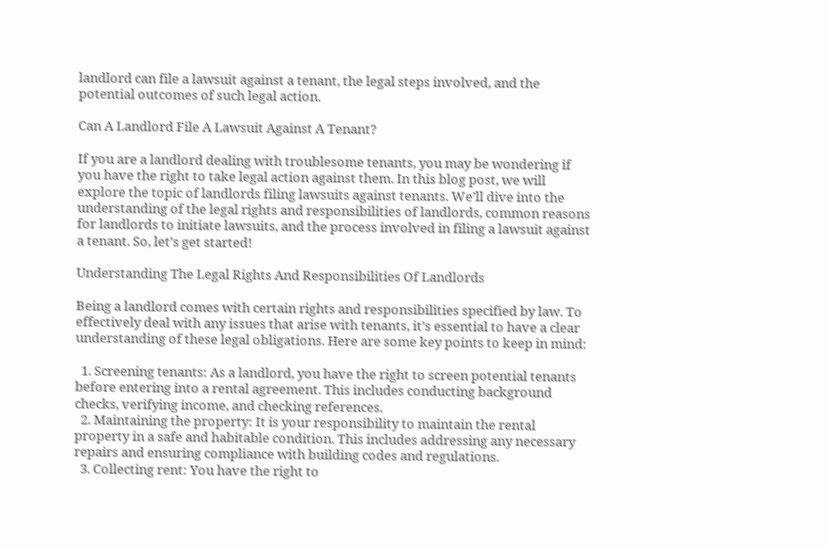landlord can file a lawsuit against a tenant, the legal steps involved, and the potential outcomes of such legal action.

Can A Landlord File A Lawsuit Against A Tenant?

If you are a landlord dealing with troublesome tenants, you may be wondering if you have the right to take legal action against them. In this blog post, we will explore the topic of landlords filing lawsuits against tenants. We’ll dive into the understanding of the legal rights and responsibilities of landlords, common reasons for landlords to initiate lawsuits, and the process involved in filing a lawsuit against a tenant. So, let’s get started!

Understanding The Legal Rights And Responsibilities Of Landlords

Being a landlord comes with certain rights and responsibilities specified by law. To effectively deal with any issues that arise with tenants, it’s essential to have a clear understanding of these legal obligations. Here are some key points to keep in mind:

  1. Screening tenants: As a landlord, you have the right to screen potential tenants before entering into a rental agreement. This includes conducting background checks, verifying income, and checking references.
  2. Maintaining the property: It is your responsibility to maintain the rental property in a safe and habitable condition. This includes addressing any necessary repairs and ensuring compliance with building codes and regulations.
  3. Collecting rent: You have the right to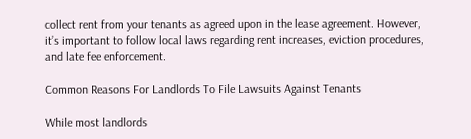collect rent from your tenants as agreed upon in the lease agreement. However, it’s important to follow local laws regarding rent increases, eviction procedures, and late fee enforcement.

Common Reasons For Landlords To File Lawsuits Against Tenants

While most landlords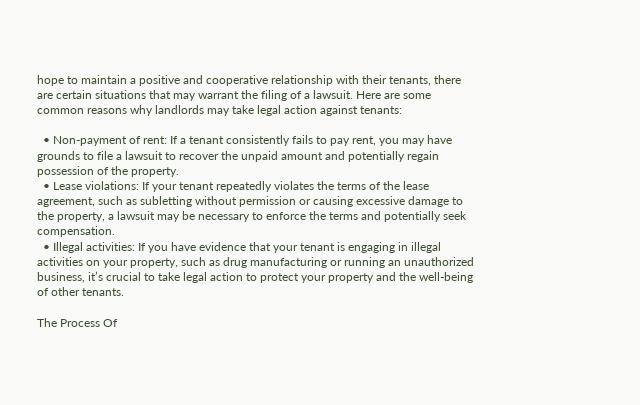hope to maintain a positive and cooperative relationship with their tenants, there are certain situations that may warrant the filing of a lawsuit. Here are some common reasons why landlords may take legal action against tenants:

  • Non-payment of rent: If a tenant consistently fails to pay rent, you may have grounds to file a lawsuit to recover the unpaid amount and potentially regain possession of the property.
  • Lease violations: If your tenant repeatedly violates the terms of the lease agreement, such as subletting without permission or causing excessive damage to the property, a lawsuit may be necessary to enforce the terms and potentially seek compensation.
  • Illegal activities: If you have evidence that your tenant is engaging in illegal activities on your property, such as drug manufacturing or running an unauthorized business, it’s crucial to take legal action to protect your property and the well-being of other tenants.

The Process Of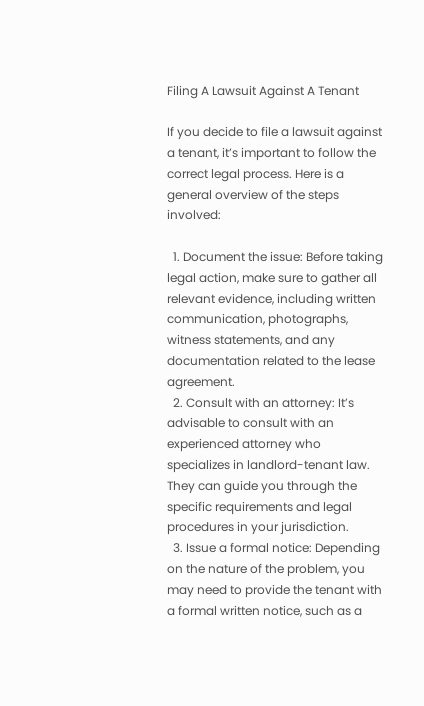Filing A Lawsuit Against A Tenant

If you decide to file a lawsuit against a tenant, it’s important to follow the correct legal process. Here is a general overview of the steps involved:

  1. Document the issue: Before taking legal action, make sure to gather all relevant evidence, including written communication, photographs, witness statements, and any documentation related to the lease agreement.
  2. Consult with an attorney: It’s advisable to consult with an experienced attorney who specializes in landlord-tenant law. They can guide you through the specific requirements and legal procedures in your jurisdiction.
  3. Issue a formal notice: Depending on the nature of the problem, you may need to provide the tenant with a formal written notice, such as a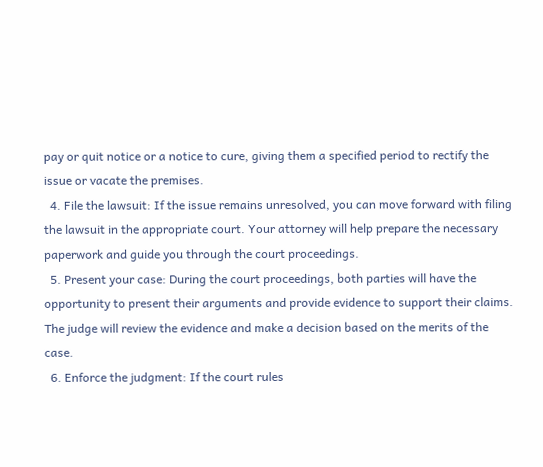pay or quit notice or a notice to cure, giving them a specified period to rectify the issue or vacate the premises.
  4. File the lawsuit: If the issue remains unresolved, you can move forward with filing the lawsuit in the appropriate court. Your attorney will help prepare the necessary paperwork and guide you through the court proceedings.
  5. Present your case: During the court proceedings, both parties will have the opportunity to present their arguments and provide evidence to support their claims. The judge will review the evidence and make a decision based on the merits of the case.
  6. Enforce the judgment: If the court rules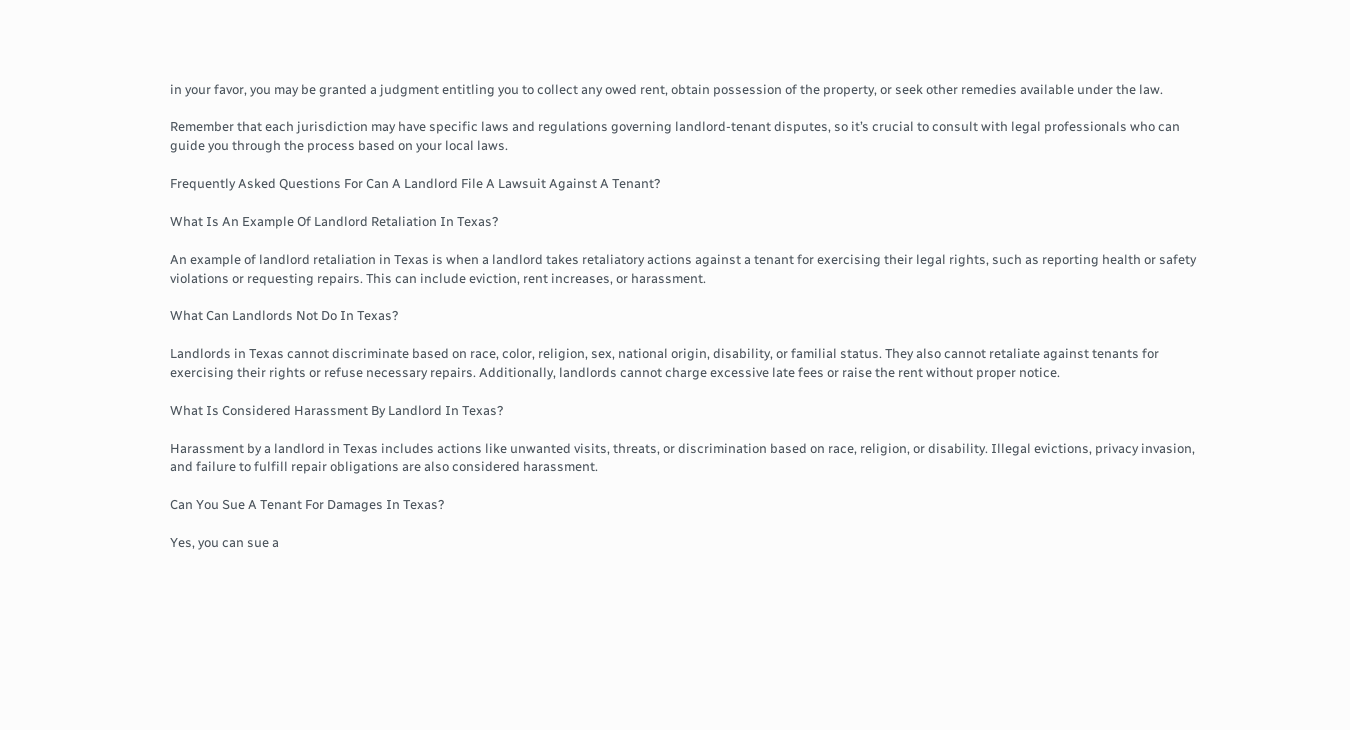in your favor, you may be granted a judgment entitling you to collect any owed rent, obtain possession of the property, or seek other remedies available under the law.

Remember that each jurisdiction may have specific laws and regulations governing landlord-tenant disputes, so it’s crucial to consult with legal professionals who can guide you through the process based on your local laws.

Frequently Asked Questions For Can A Landlord File A Lawsuit Against A Tenant?

What Is An Example Of Landlord Retaliation In Texas?

An example of landlord retaliation in Texas is when a landlord takes retaliatory actions against a tenant for exercising their legal rights, such as reporting health or safety violations or requesting repairs. This can include eviction, rent increases, or harassment.

What Can Landlords Not Do In Texas?

Landlords in Texas cannot discriminate based on race, color, religion, sex, national origin, disability, or familial status. They also cannot retaliate against tenants for exercising their rights or refuse necessary repairs. Additionally, landlords cannot charge excessive late fees or raise the rent without proper notice.

What Is Considered Harassment By Landlord In Texas?

Harassment by a landlord in Texas includes actions like unwanted visits, threats, or discrimination based on race, religion, or disability. Illegal evictions, privacy invasion, and failure to fulfill repair obligations are also considered harassment.

Can You Sue A Tenant For Damages In Texas?

Yes, you can sue a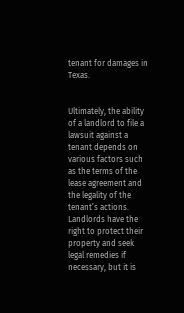tenant for damages in Texas.


Ultimately, the ability of a landlord to file a lawsuit against a tenant depends on various factors such as the terms of the lease agreement and the legality of the tenant’s actions. Landlords have the right to protect their property and seek legal remedies if necessary, but it is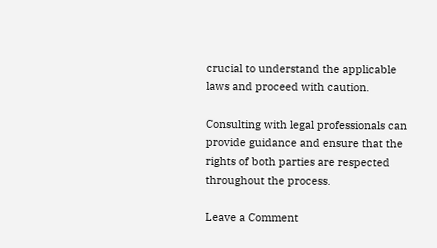crucial to understand the applicable laws and proceed with caution.

Consulting with legal professionals can provide guidance and ensure that the rights of both parties are respected throughout the process.

Leave a Comment